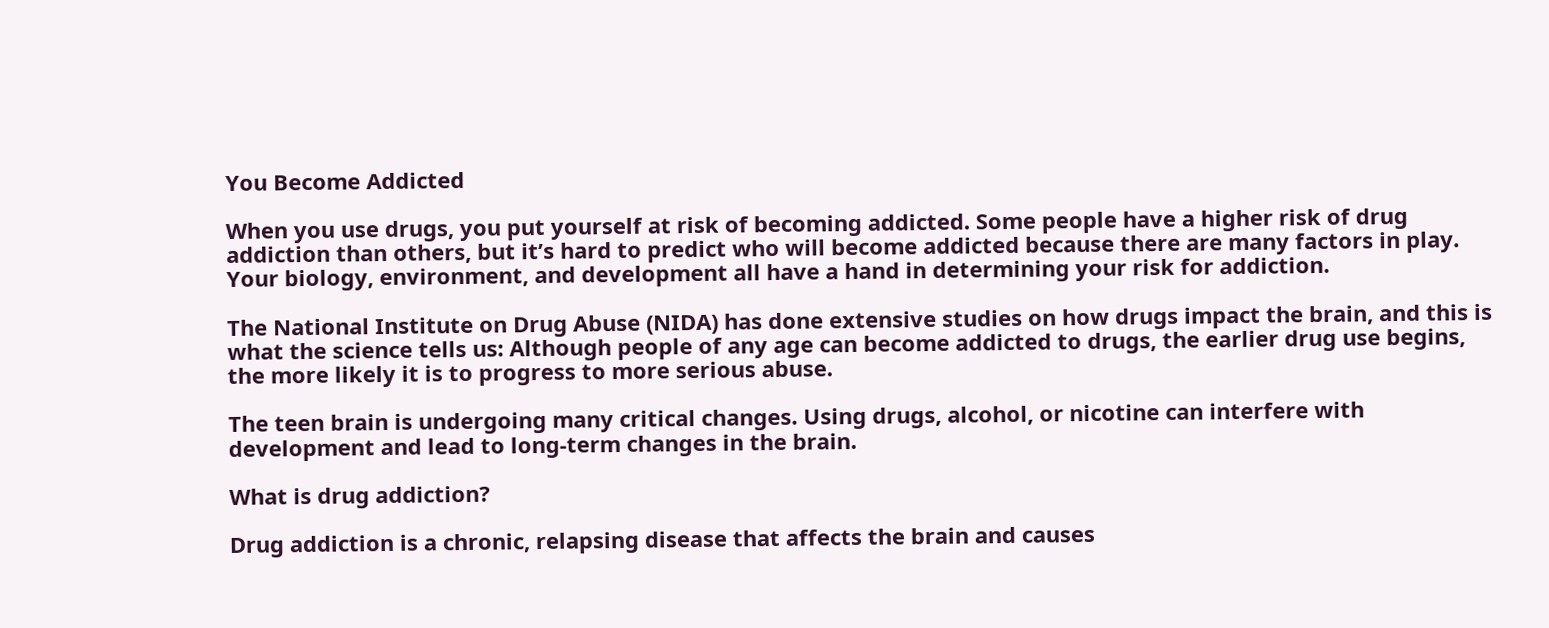You Become Addicted

When you use drugs, you put yourself at risk of becoming addicted. Some people have a higher risk of drug addiction than others, but it’s hard to predict who will become addicted because there are many factors in play. Your biology, environment, and development all have a hand in determining your risk for addiction.

The National Institute on Drug Abuse (NIDA) has done extensive studies on how drugs impact the brain, and this is what the science tells us: Although people of any age can become addicted to drugs, the earlier drug use begins, the more likely it is to progress to more serious abuse.

The teen brain is undergoing many critical changes. Using drugs, alcohol, or nicotine can interfere with development and lead to long-term changes in the brain.

What is drug addiction?

Drug addiction is a chronic, relapsing disease that affects the brain and causes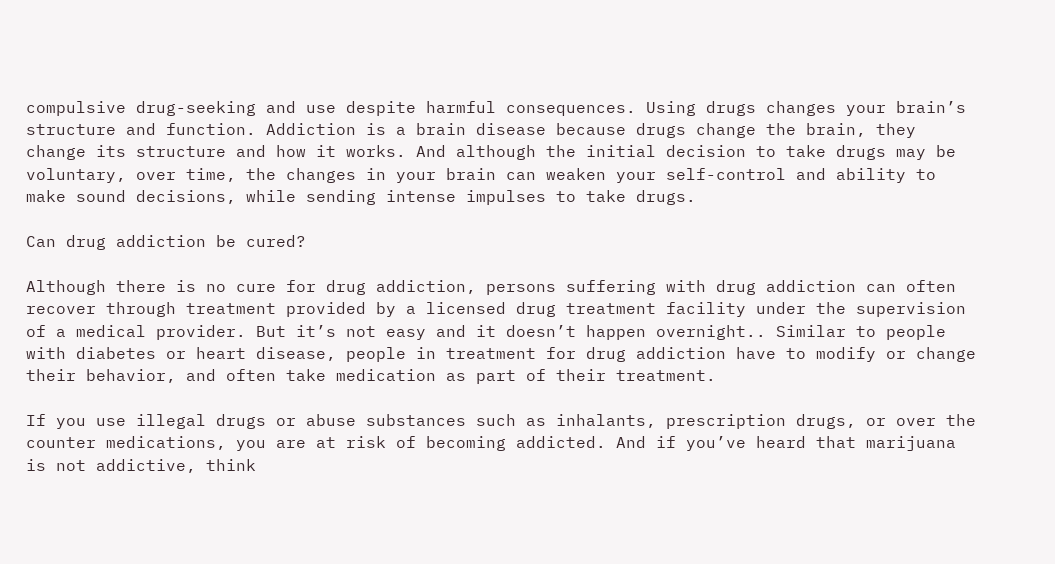compulsive drug-seeking and use despite harmful consequences. Using drugs changes your brain’s structure and function. Addiction is a brain disease because drugs change the brain, they change its structure and how it works. And although the initial decision to take drugs may be voluntary, over time, the changes in your brain can weaken your self-control and ability to make sound decisions, while sending intense impulses to take drugs.

Can drug addiction be cured?

Although there is no cure for drug addiction, persons suffering with drug addiction can often recover through treatment provided by a licensed drug treatment facility under the supervision of a medical provider. But it’s not easy and it doesn’t happen overnight.. Similar to people with diabetes or heart disease, people in treatment for drug addiction have to modify or change their behavior, and often take medication as part of their treatment.

If you use illegal drugs or abuse substances such as inhalants, prescription drugs, or over the counter medications, you are at risk of becoming addicted. And if you’ve heard that marijuana is not addictive, think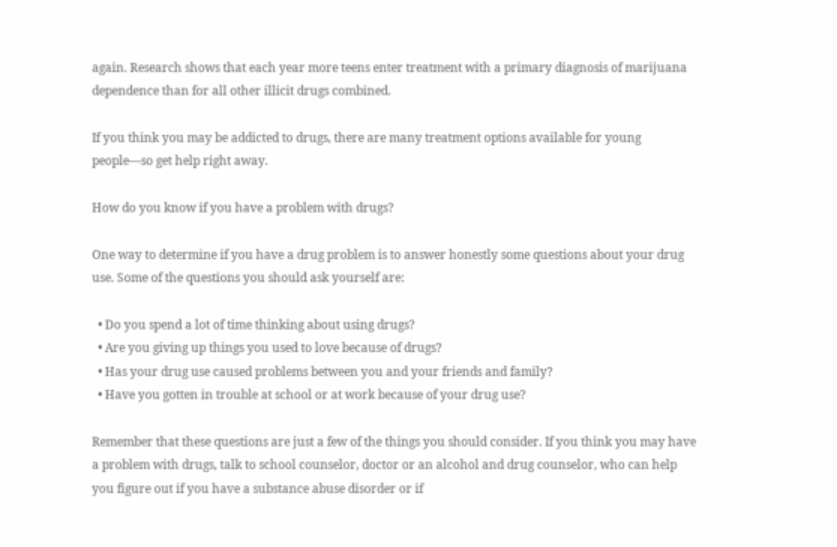again. Research shows that each year more teens enter treatment with a primary diagnosis of marijuana dependence than for all other illicit drugs combined.

If you think you may be addicted to drugs, there are many treatment options available for young people—so get help right away.

How do you know if you have a problem with drugs?

One way to determine if you have a drug problem is to answer honestly some questions about your drug use. Some of the questions you should ask yourself are:

  • Do you spend a lot of time thinking about using drugs?
  • Are you giving up things you used to love because of drugs?
  • Has your drug use caused problems between you and your friends and family?
  • Have you gotten in trouble at school or at work because of your drug use?

Remember that these questions are just a few of the things you should consider. If you think you may have a problem with drugs, talk to school counselor, doctor or an alcohol and drug counselor, who can help you figure out if you have a substance abuse disorder or if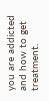you are addicted and how to get treatment.